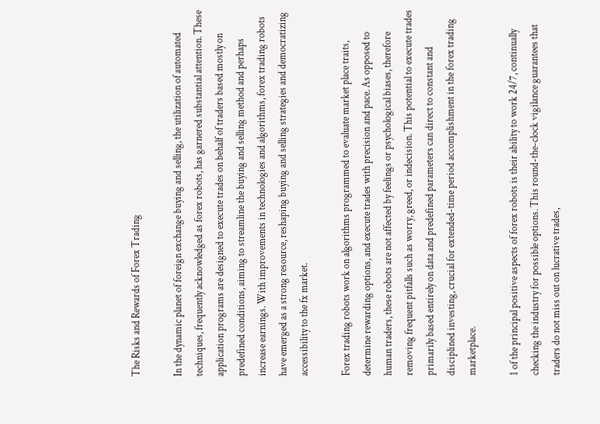The Risks and Rewards of Forex Trading

In the dynamic planet of foreign exchange buying and selling, the utilization of automated techniques, frequently acknowledged as forex robots, has garnered substantial attention. These application programs are designed to execute trades on behalf of traders based mostly on predefined conditions, aiming to streamline the buying and selling method and perhaps increase earnings. With improvements in technologies and algorithms, forex trading robots have emerged as a strong resource, reshaping buying and selling strategies and democratizing accessibility to the fx market.

Forex trading robots work on algorithms programmed to evaluate market place traits, determine rewarding options, and execute trades with precision and pace. As opposed to human traders, these robots are not affected by feelings or psychological biases, therefore removing frequent pitfalls such as worry, greed, or indecision. This potential to execute trades primarily based entirely on data and predefined parameters can direct to constant and disciplined investing, crucial for extended-time period accomplishment in the forex trading marketplace.

1 of the principal positive aspects of forex robots is their ability to work 24/7, continually checking the industry for possible options. This round-the-clock vigilance guarantees that traders do not miss out on lucrative trades,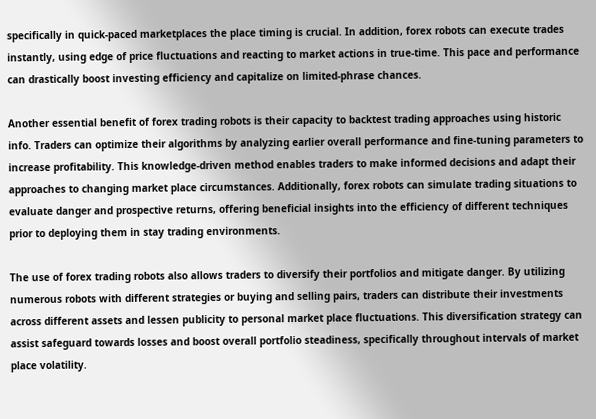specifically in quick-paced marketplaces the place timing is crucial. In addition, forex robots can execute trades instantly, using edge of price fluctuations and reacting to market actions in true-time. This pace and performance can drastically boost investing efficiency and capitalize on limited-phrase chances.

Another essential benefit of forex trading robots is their capacity to backtest trading approaches using historic info. Traders can optimize their algorithms by analyzing earlier overall performance and fine-tuning parameters to increase profitability. This knowledge-driven method enables traders to make informed decisions and adapt their approaches to changing market place circumstances. Additionally, forex robots can simulate trading situations to evaluate danger and prospective returns, offering beneficial insights into the efficiency of different techniques prior to deploying them in stay trading environments.

The use of forex trading robots also allows traders to diversify their portfolios and mitigate danger. By utilizing numerous robots with different strategies or buying and selling pairs, traders can distribute their investments across different assets and lessen publicity to personal market place fluctuations. This diversification strategy can assist safeguard towards losses and boost overall portfolio steadiness, specifically throughout intervals of market place volatility.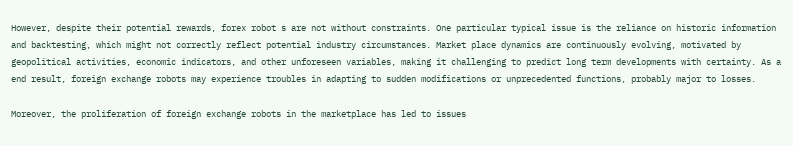However, despite their potential rewards, forex robot s are not without constraints. One particular typical issue is the reliance on historic information and backtesting, which might not correctly reflect potential industry circumstances. Market place dynamics are continuously evolving, motivated by geopolitical activities, economic indicators, and other unforeseen variables, making it challenging to predict long term developments with certainty. As a end result, foreign exchange robots may experience troubles in adapting to sudden modifications or unprecedented functions, probably major to losses.

Moreover, the proliferation of foreign exchange robots in the marketplace has led to issues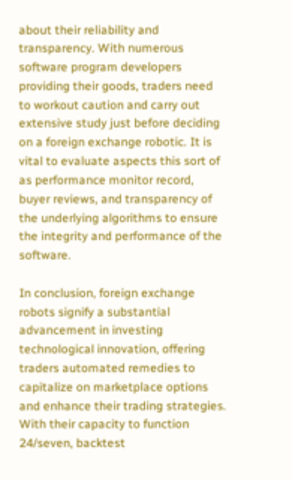about their reliability and transparency. With numerous software program developers providing their goods, traders need to workout caution and carry out extensive study just before deciding on a foreign exchange robotic. It is vital to evaluate aspects this sort of as performance monitor record, buyer reviews, and transparency of the underlying algorithms to ensure the integrity and performance of the software.

In conclusion, foreign exchange robots signify a substantial advancement in investing technological innovation, offering traders automated remedies to capitalize on marketplace options and enhance their trading strategies. With their capacity to function 24/seven, backtest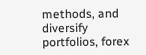methods, and diversify portfolios, forex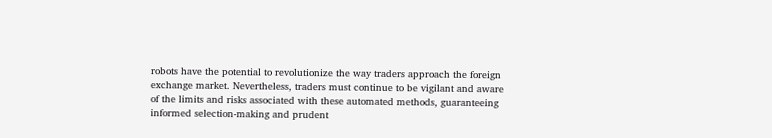robots have the potential to revolutionize the way traders approach the foreign exchange market. Nevertheless, traders must continue to be vigilant and aware of the limits and risks associated with these automated methods, guaranteeing informed selection-making and prudent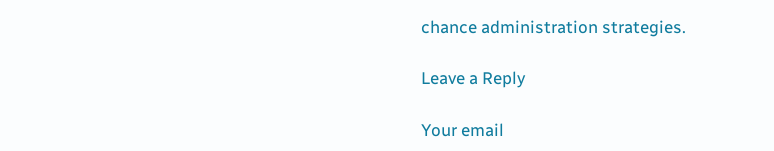chance administration strategies.

Leave a Reply

Your email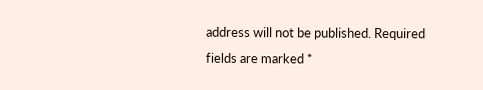address will not be published. Required fields are marked *